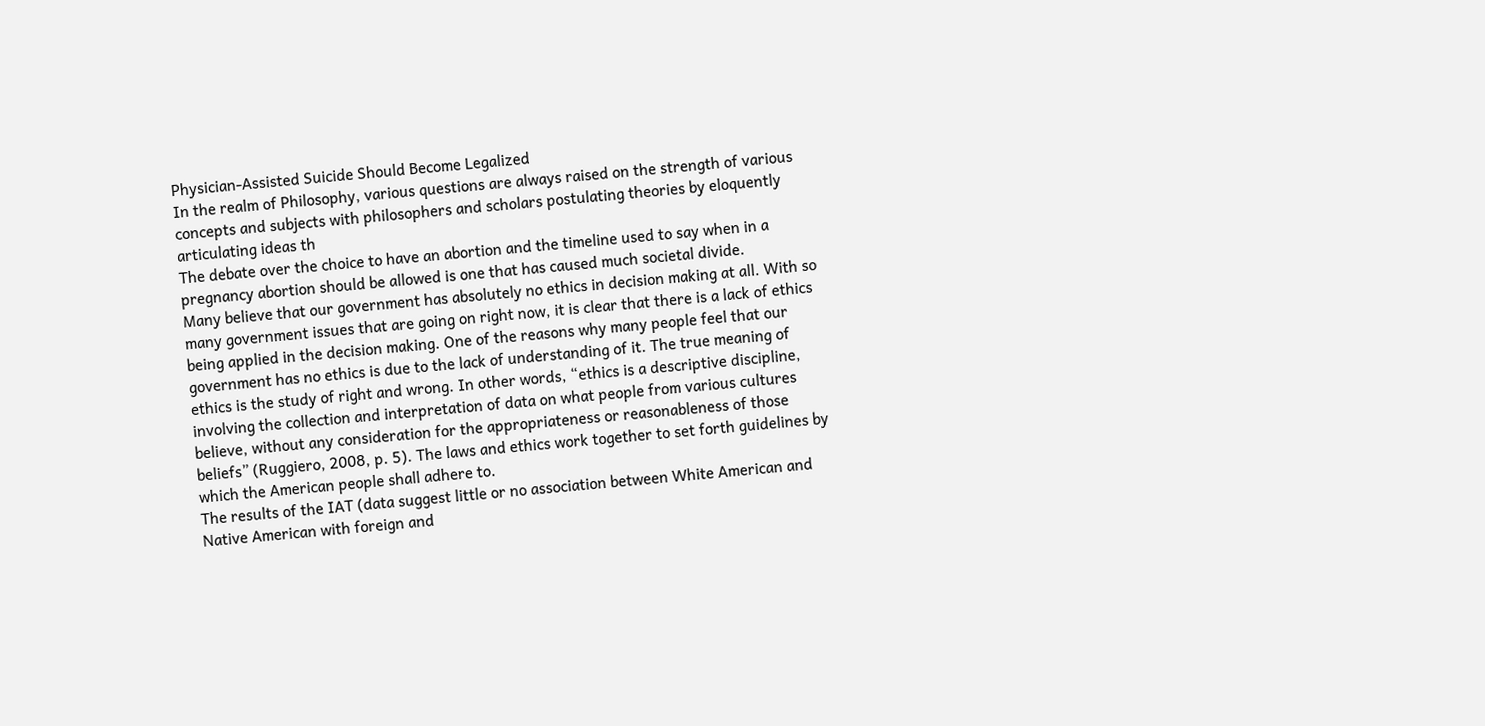Physician-Assisted Suicide Should Become Legalized
In the realm of Philosophy, various questions are always raised on the strength of various concepts and subjects with philosophers and scholars postulating theories by eloquently articulating ideas th
The debate over the choice to have an abortion and the timeline used to say when in a pregnancy abortion should be allowed is one that has caused much societal divide.
Many believe that our government has absolutely no ethics in decision making at all. With so many government issues that are going on right now, it is clear that there is a lack of ethics being applied in the decision making. One of the reasons why many people feel that our government has no ethics is due to the lack of understanding of it. The true meaning of ethics is the study of right and wrong. In other words, “ethics is a descriptive discipline, involving the collection and interpretation of data on what people from various cultures believe, without any consideration for the appropriateness or reasonableness of those beliefs” (Ruggiero, 2008, p. 5). The laws and ethics work together to set forth guidelines by which the American people shall adhere to.
The results of the IAT (data suggest little or no association between White American and Native American with foreign and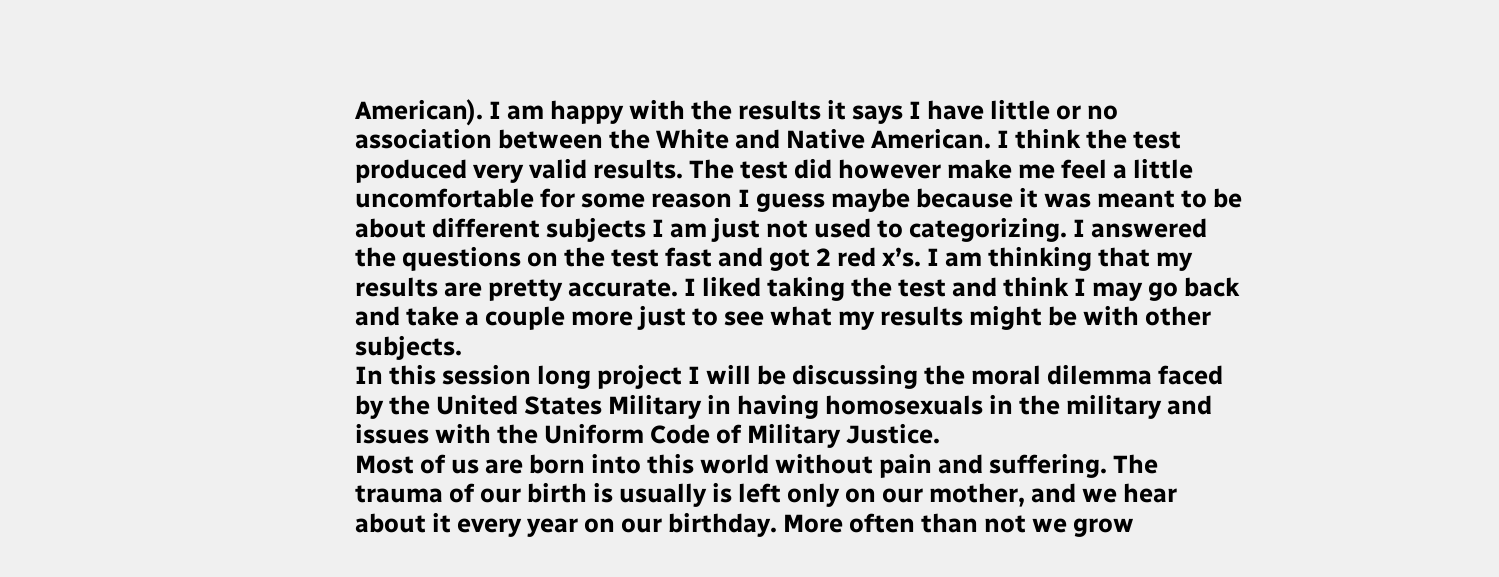American). I am happy with the results it says I have little or no association between the White and Native American. I think the test produced very valid results. The test did however make me feel a little uncomfortable for some reason I guess maybe because it was meant to be about different subjects I am just not used to categorizing. I answered the questions on the test fast and got 2 red x’s. I am thinking that my results are pretty accurate. I liked taking the test and think I may go back and take a couple more just to see what my results might be with other subjects.
In this session long project I will be discussing the moral dilemma faced by the United States Military in having homosexuals in the military and issues with the Uniform Code of Military Justice.
Most of us are born into this world without pain and suffering. The trauma of our birth is usually is left only on our mother, and we hear about it every year on our birthday. More often than not we grow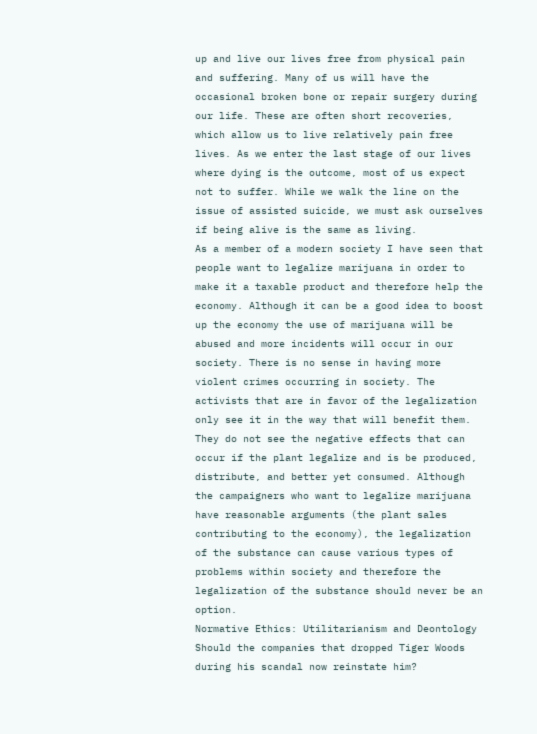up and live our lives free from physical pain and suffering. Many of us will have the occasional broken bone or repair surgery during our life. These are often short recoveries, which allow us to live relatively pain free lives. As we enter the last stage of our lives where dying is the outcome, most of us expect not to suffer. While we walk the line on the issue of assisted suicide, we must ask ourselves if being alive is the same as living.
As a member of a modern society I have seen that people want to legalize marijuana in order to make it a taxable product and therefore help the economy. Although it can be a good idea to boost up the economy the use of marijuana will be abused and more incidents will occur in our society. There is no sense in having more violent crimes occurring in society. The activists that are in favor of the legalization only see it in the way that will benefit them. They do not see the negative effects that can occur if the plant legalize and is be produced, distribute, and better yet consumed. Although the campaigners who want to legalize marijuana have reasonable arguments (the plant sales contributing to the economy), the legalization of the substance can cause various types of problems within society and therefore the legalization of the substance should never be an option.
Normative Ethics: Utilitarianism and Deontology Should the companies that dropped Tiger Woods during his scandal now reinstate him?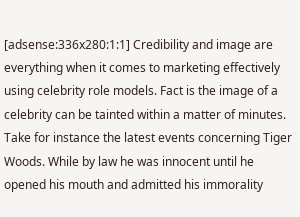[adsense:336x280:1:1] Credibility and image are everything when it comes to marketing effectively using celebrity role models. Fact is the image of a celebrity can be tainted within a matter of minutes. Take for instance the latest events concerning Tiger Woods. While by law he was innocent until he opened his mouth and admitted his immorality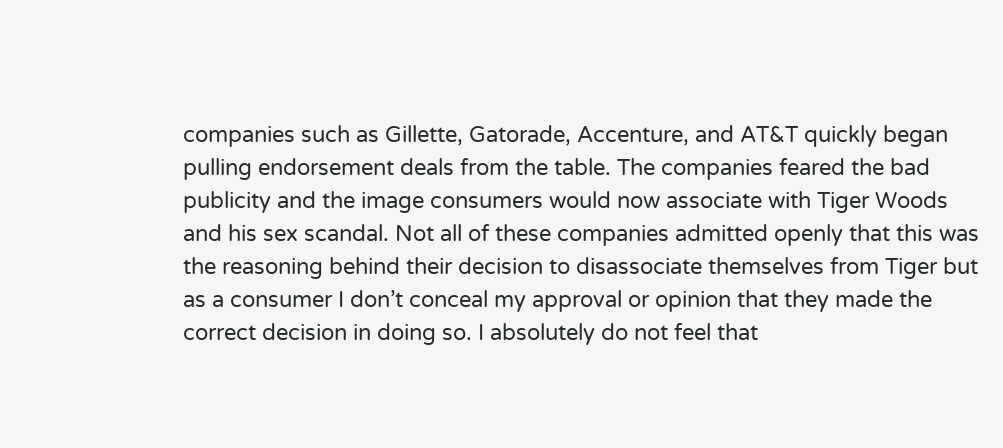companies such as Gillette, Gatorade, Accenture, and AT&T quickly began pulling endorsement deals from the table. The companies feared the bad publicity and the image consumers would now associate with Tiger Woods and his sex scandal. Not all of these companies admitted openly that this was the reasoning behind their decision to disassociate themselves from Tiger but as a consumer I don’t conceal my approval or opinion that they made the correct decision in doing so. I absolutely do not feel that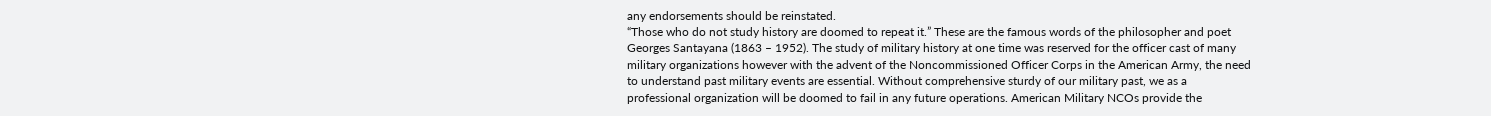any endorsements should be reinstated.
“Those who do not study history are doomed to repeat it.” These are the famous words of the philosopher and poet Georges Santayana (1863 – 1952). The study of military history at one time was reserved for the officer cast of many military organizations however with the advent of the Noncommissioned Officer Corps in the American Army, the need to understand past military events are essential. Without comprehensive sturdy of our military past, we as a professional organization will be doomed to fail in any future operations. American Military NCOs provide the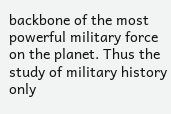backbone of the most powerful military force on the planet. Thus the study of military history only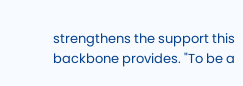strengthens the support this backbone provides. "To be a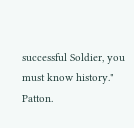successful Soldier, you must know history." Patton.